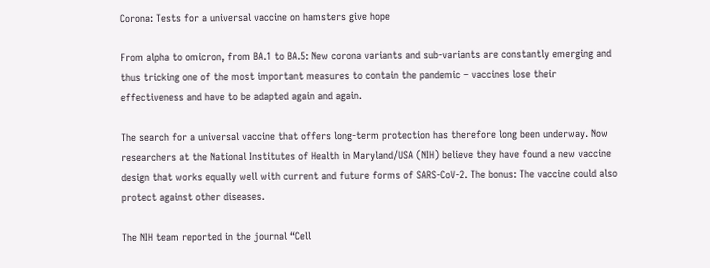Corona: Tests for a universal vaccine on hamsters give hope

From alpha to omicron, from BA.1 to BA.5: New corona variants and sub-variants are constantly emerging and thus tricking one of the most important measures to contain the pandemic – vaccines lose their effectiveness and have to be adapted again and again.

The search for a universal vaccine that offers long-term protection has therefore long been underway. Now researchers at the National Institutes of Health in Maryland/USA (NIH) believe they have found a new vaccine design that works equally well with current and future forms of SARS-CoV-2. The bonus: The vaccine could also protect against other diseases.

The NIH team reported in the journal “Cell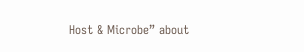Host & Microbe” about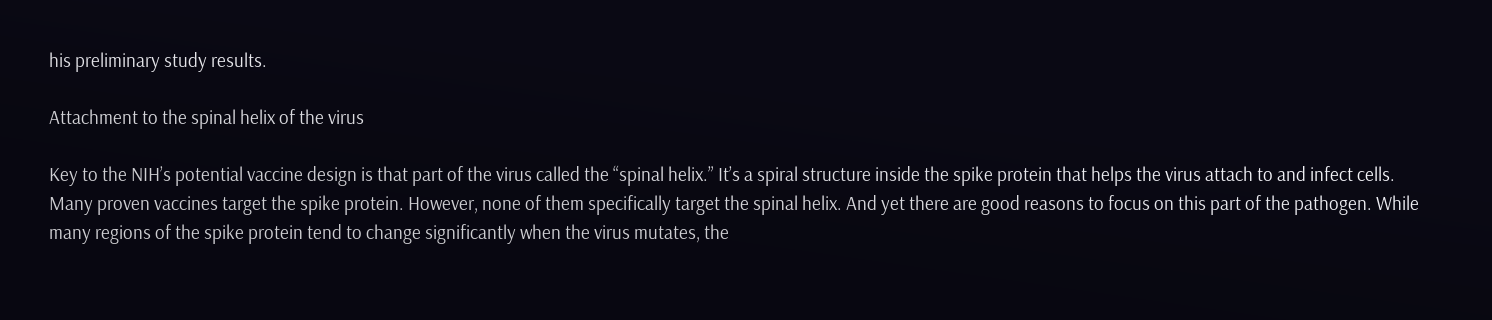his preliminary study results.

Attachment to the spinal helix of the virus

Key to the NIH’s potential vaccine design is that part of the virus called the “spinal helix.” It’s a spiral structure inside the spike protein that helps the virus attach to and infect cells. Many proven vaccines target the spike protein. However, none of them specifically target the spinal helix. And yet there are good reasons to focus on this part of the pathogen. While many regions of the spike protein tend to change significantly when the virus mutates, the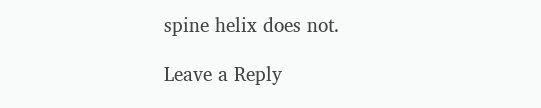spine helix does not.

Leave a Reply